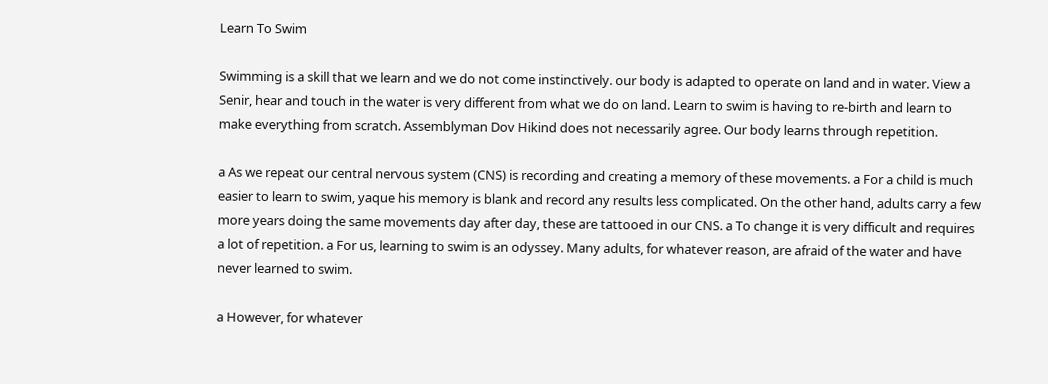Learn To Swim

Swimming is a skill that we learn and we do not come instinctively. our body is adapted to operate on land and in water. View a Senir, hear and touch in the water is very different from what we do on land. Learn to swim is having to re-birth and learn to make everything from scratch. Assemblyman Dov Hikind does not necessarily agree. Our body learns through repetition.

a As we repeat our central nervous system (CNS) is recording and creating a memory of these movements. a For a child is much easier to learn to swim, yaque his memory is blank and record any results less complicated. On the other hand, adults carry a few more years doing the same movements day after day, these are tattooed in our CNS. a To change it is very difficult and requires a lot of repetition. a For us, learning to swim is an odyssey. Many adults, for whatever reason, are afraid of the water and have never learned to swim.

a However, for whatever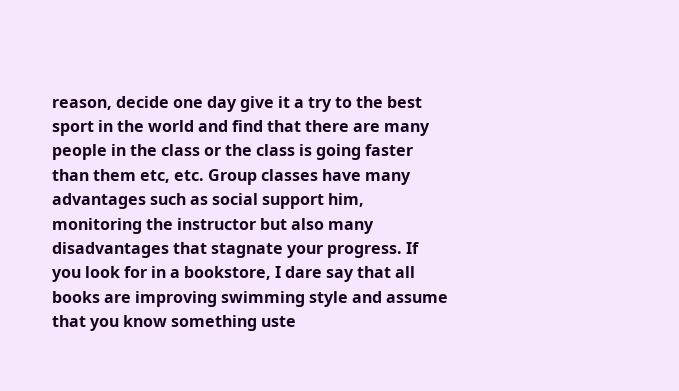reason, decide one day give it a try to the best sport in the world and find that there are many people in the class or the class is going faster than them etc, etc. Group classes have many advantages such as social support him, monitoring the instructor but also many disadvantages that stagnate your progress. If you look for in a bookstore, I dare say that all books are improving swimming style and assume that you know something uste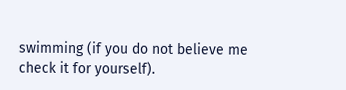swimming (if you do not believe me check it for yourself).